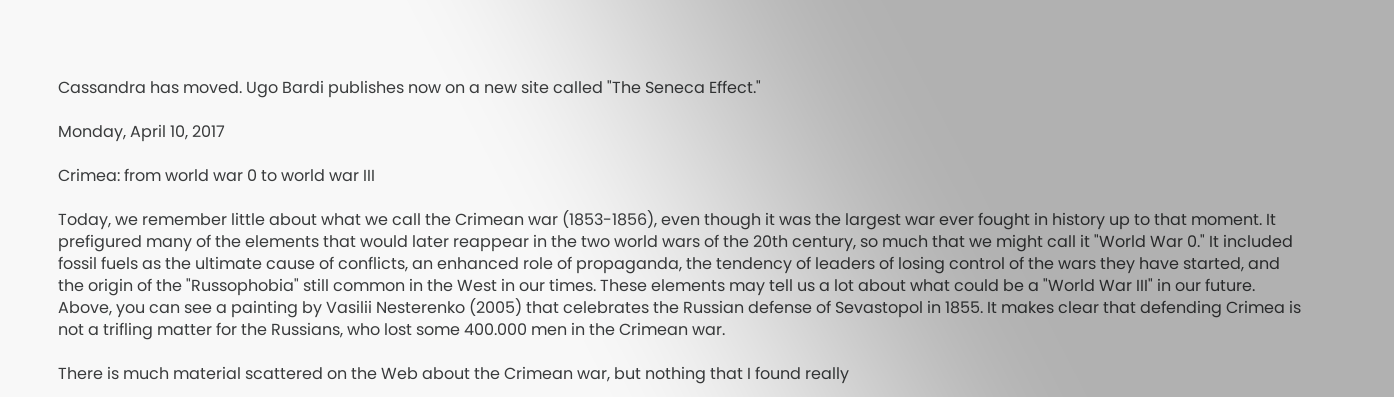Cassandra has moved. Ugo Bardi publishes now on a new site called "The Seneca Effect."

Monday, April 10, 2017

Crimea: from world war 0 to world war III

Today, we remember little about what we call the Crimean war (1853-1856), even though it was the largest war ever fought in history up to that moment. It prefigured many of the elements that would later reappear in the two world wars of the 20th century, so much that we might call it "World War 0." It included fossil fuels as the ultimate cause of conflicts, an enhanced role of propaganda, the tendency of leaders of losing control of the wars they have started, and the origin of the "Russophobia" still common in the West in our times. These elements may tell us a lot about what could be a "World War III" in our future. Above, you can see a painting by Vasilii Nesterenko (2005) that celebrates the Russian defense of Sevastopol in 1855. It makes clear that defending Crimea is not a trifling matter for the Russians, who lost some 400.000 men in the Crimean war.

There is much material scattered on the Web about the Crimean war, but nothing that I found really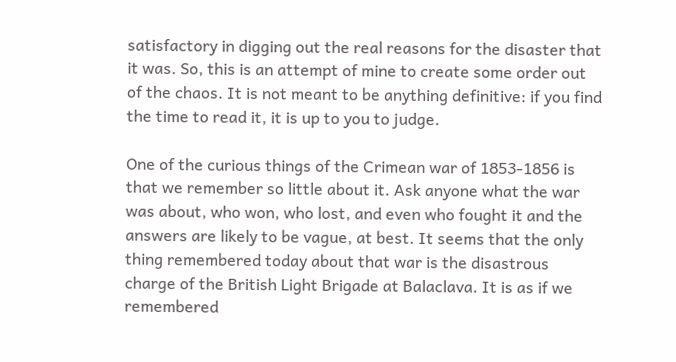satisfactory in digging out the real reasons for the disaster that it was. So, this is an attempt of mine to create some order out of the chaos. It is not meant to be anything definitive: if you find the time to read it, it is up to you to judge.

One of the curious things of the Crimean war of 1853-1856 is that we remember so little about it. Ask anyone what the war was about, who won, who lost, and even who fought it and the answers are likely to be vague, at best. It seems that the only thing remembered today about that war is the disastrous charge of the British Light Brigade at Balaclava. It is as if we remembered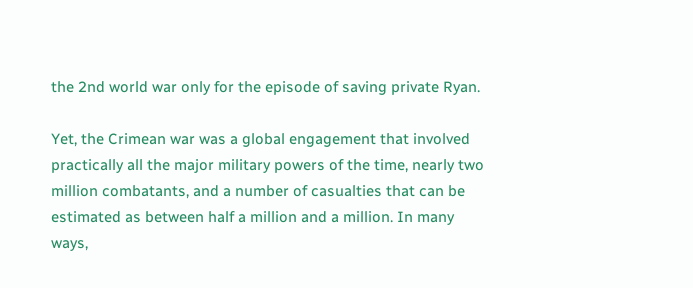the 2nd world war only for the episode of saving private Ryan.

Yet, the Crimean war was a global engagement that involved practically all the major military powers of the time, nearly two million combatants, and a number of casualties that can be estimated as between half a million and a million. In many ways,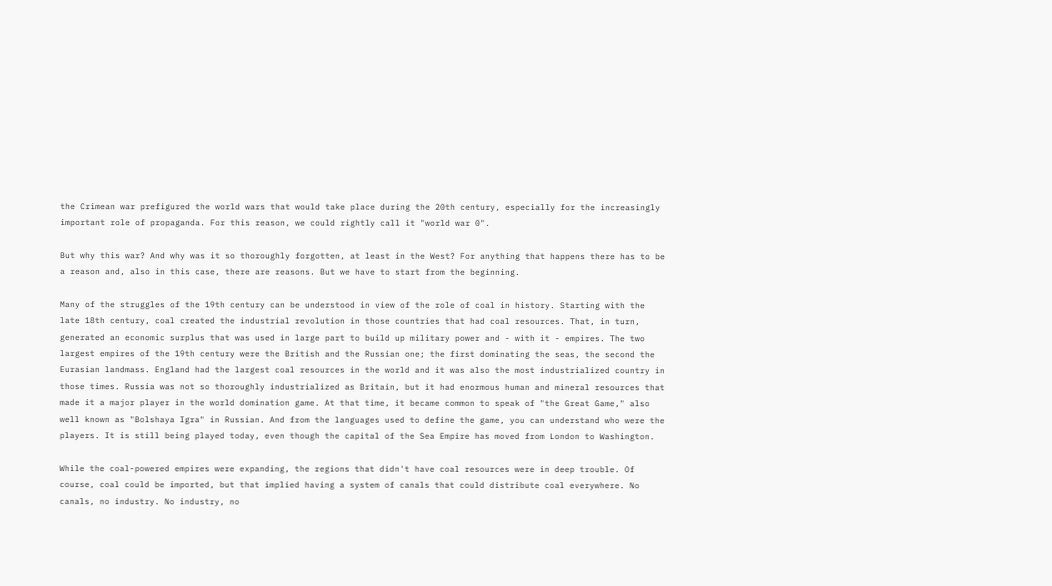the Crimean war prefigured the world wars that would take place during the 20th century, especially for the increasingly important role of propaganda. For this reason, we could rightly call it "world war 0".

But why this war? And why was it so thoroughly forgotten, at least in the West? For anything that happens there has to be a reason and, also in this case, there are reasons. But we have to start from the beginning.

Many of the struggles of the 19th century can be understood in view of the role of coal in history. Starting with the late 18th century, coal created the industrial revolution in those countries that had coal resources. That, in turn, generated an economic surplus that was used in large part to build up military power and - with it - empires. The two largest empires of the 19th century were the British and the Russian one; the first dominating the seas, the second the Eurasian landmass. England had the largest coal resources in the world and it was also the most industrialized country in those times. Russia was not so thoroughly industrialized as Britain, but it had enormous human and mineral resources that made it a major player in the world domination game. At that time, it became common to speak of "the Great Game," also well known as "Bolshaya Igra" in Russian. And from the languages used to define the game, you can understand who were the players. It is still being played today, even though the capital of the Sea Empire has moved from London to Washington.

While the coal-powered empires were expanding, the regions that didn't have coal resources were in deep trouble. Of course, coal could be imported, but that implied having a system of canals that could distribute coal everywhere. No canals, no industry. No industry, no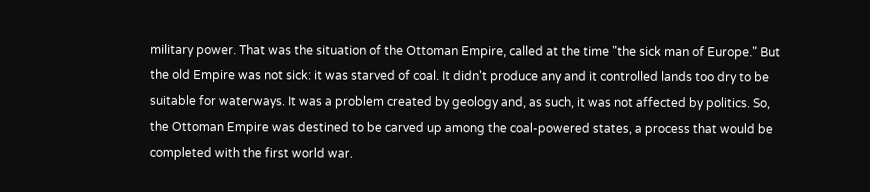military power. That was the situation of the Ottoman Empire, called at the time "the sick man of Europe." But the old Empire was not sick: it was starved of coal. It didn't produce any and it controlled lands too dry to be suitable for waterways. It was a problem created by geology and, as such, it was not affected by politics. So, the Ottoman Empire was destined to be carved up among the coal-powered states, a process that would be completed with the first world war.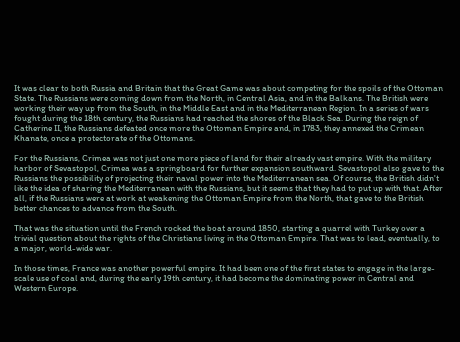It was clear to both Russia and Britain that the Great Game was about competing for the spoils of the Ottoman State. The Russians were coming down from the North, in Central Asia, and in the Balkans. The British were working their way up from the South, in the Middle East and in the Mediterranean Region. In a series of wars fought during the 18th century, the Russians had reached the shores of the Black Sea. During the reign of Catherine II, the Russians defeated once more the Ottoman Empire and, in 1783, they annexed the Crimean Khanate, once a protectorate of the Ottomans.

For the Russians, Crimea was not just one more piece of land for their already vast empire. With the military harbor of Sevastopol, Crimea was a springboard for further expansion southward. Sevastopol also gave to the Russians the possibility of projecting their naval power into the Mediterranean sea. Of course, the British didn't like the idea of sharing the Mediterranean with the Russians, but it seems that they had to put up with that. After all, if the Russians were at work at weakening the Ottoman Empire from the North, that gave to the British better chances to advance from the South.

That was the situation until the French rocked the boat around 1850, starting a quarrel with Turkey over a trivial question about the rights of the Christians living in the Ottoman Empire. That was to lead, eventually, to a major, world-wide war.

In those times, France was another powerful empire. It had been one of the first states to engage in the large-scale use of coal and, during the early 19th century, it had become the dominating power in Central and Western Europe.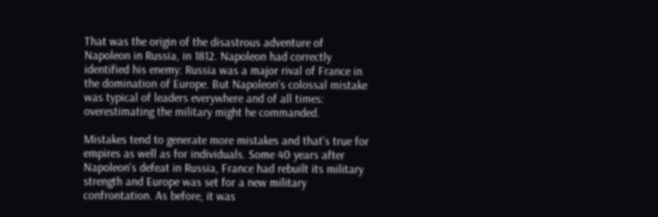That was the origin of the disastrous adventure of Napoleon in Russia, in 1812. Napoleon had correctly identified his enemy: Russia was a major rival of France in the domination of Europe. But Napoleon's colossal mistake was typical of leaders everywhere and of all times: overestimating the military might he commanded.

Mistakes tend to generate more mistakes and that's true for empires as well as for individuals. Some 40 years after Napoleon's defeat in Russia, France had rebuilt its military strength and Europe was set for a new military confrontation. As before, it was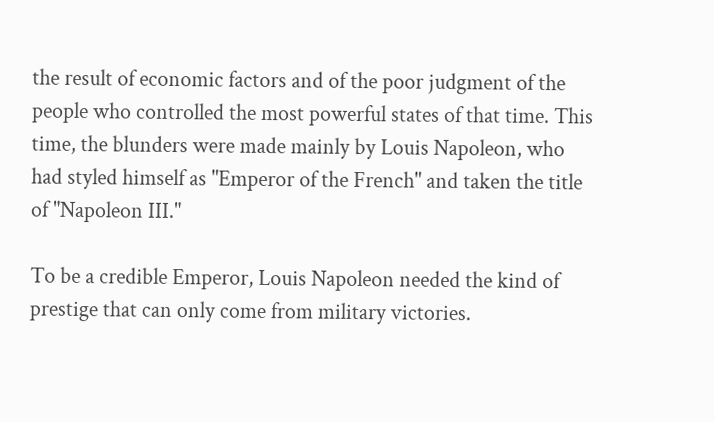the result of economic factors and of the poor judgment of the people who controlled the most powerful states of that time. This time, the blunders were made mainly by Louis Napoleon, who had styled himself as "Emperor of the French" and taken the title of "Napoleon III."

To be a credible Emperor, Louis Napoleon needed the kind of prestige that can only come from military victories.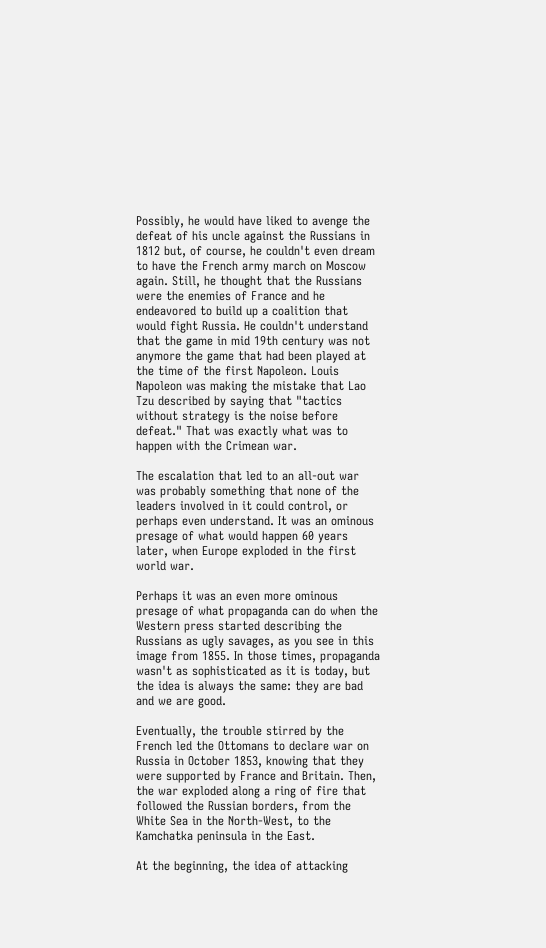Possibly, he would have liked to avenge the defeat of his uncle against the Russians in 1812 but, of course, he couldn't even dream to have the French army march on Moscow again. Still, he thought that the Russians were the enemies of France and he endeavored to build up a coalition that would fight Russia. He couldn't understand that the game in mid 19th century was not anymore the game that had been played at the time of the first Napoleon. Louis Napoleon was making the mistake that Lao Tzu described by saying that "tactics without strategy is the noise before defeat." That was exactly what was to happen with the Crimean war.

The escalation that led to an all-out war was probably something that none of the leaders involved in it could control, or perhaps even understand. It was an ominous presage of what would happen 60 years later, when Europe exploded in the first world war.

Perhaps it was an even more ominous presage of what propaganda can do when the Western press started describing the Russians as ugly savages, as you see in this image from 1855. In those times, propaganda wasn't as sophisticated as it is today, but the idea is always the same: they are bad and we are good.

Eventually, the trouble stirred by the French led the Ottomans to declare war on Russia in October 1853, knowing that they were supported by France and Britain. Then, the war exploded along a ring of fire that followed the Russian borders, from the White Sea in the North-West, to the Kamchatka peninsula in the East.

At the beginning, the idea of attacking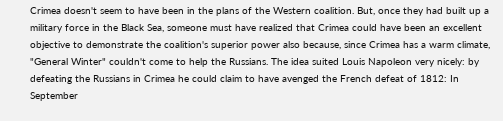Crimea doesn't seem to have been in the plans of the Western coalition. But, once they had built up a military force in the Black Sea, someone must have realized that Crimea could have been an excellent objective to demonstrate the coalition's superior power also because, since Crimea has a warm climate, "General Winter" couldn't come to help the Russians. The idea suited Louis Napoleon very nicely: by defeating the Russians in Crimea he could claim to have avenged the French defeat of 1812: In September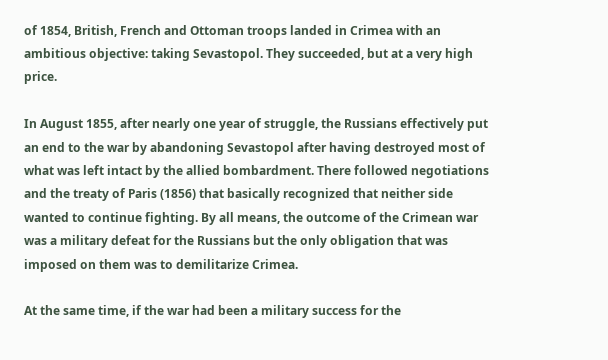of 1854, British, French and Ottoman troops landed in Crimea with an ambitious objective: taking Sevastopol. They succeeded, but at a very high price.

In August 1855, after nearly one year of struggle, the Russians effectively put an end to the war by abandoning Sevastopol after having destroyed most of what was left intact by the allied bombardment. There followed negotiations and the treaty of Paris (1856) that basically recognized that neither side wanted to continue fighting. By all means, the outcome of the Crimean war was a military defeat for the Russians but the only obligation that was imposed on them was to demilitarize Crimea.

At the same time, if the war had been a military success for the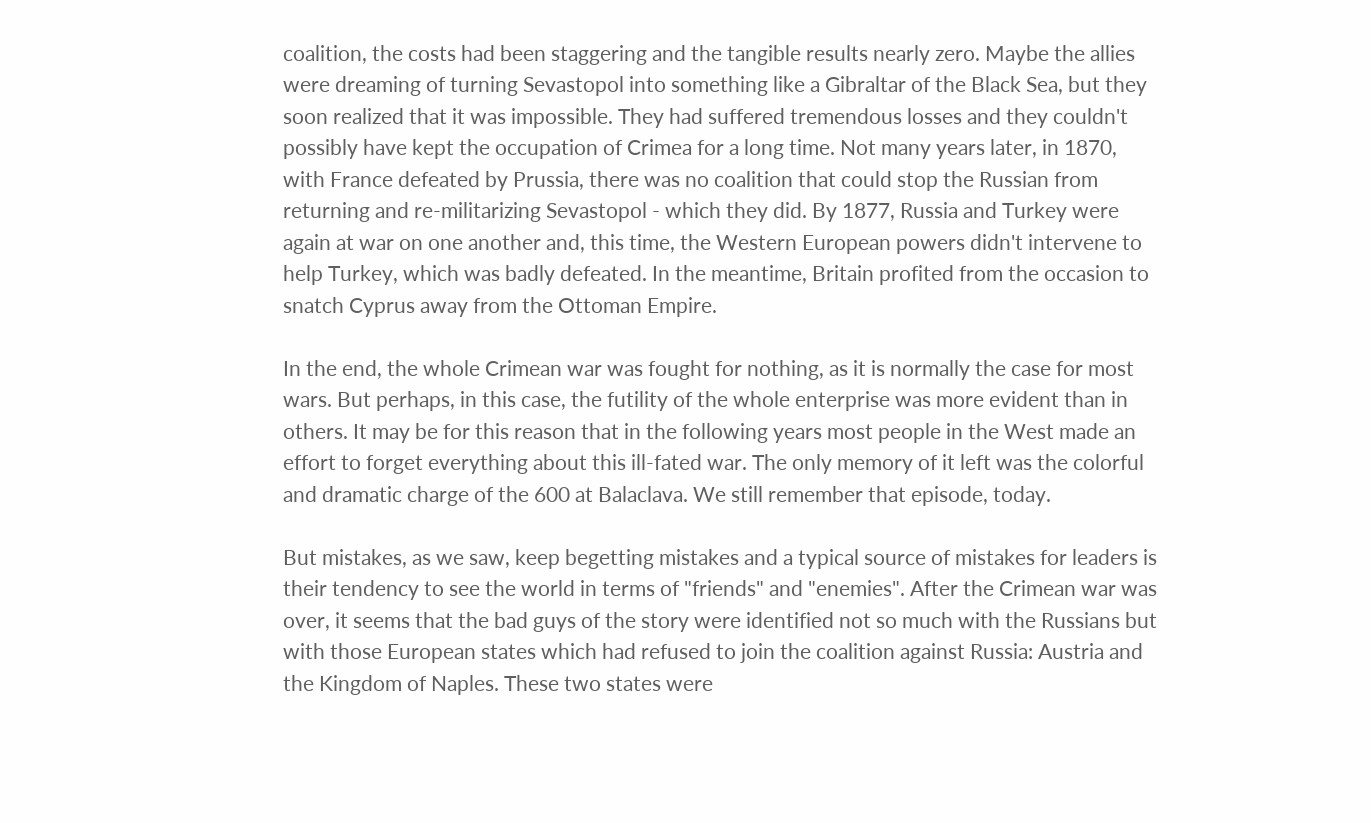coalition, the costs had been staggering and the tangible results nearly zero. Maybe the allies were dreaming of turning Sevastopol into something like a Gibraltar of the Black Sea, but they soon realized that it was impossible. They had suffered tremendous losses and they couldn't possibly have kept the occupation of Crimea for a long time. Not many years later, in 1870, with France defeated by Prussia, there was no coalition that could stop the Russian from returning and re-militarizing Sevastopol - which they did. By 1877, Russia and Turkey were again at war on one another and, this time, the Western European powers didn't intervene to help Turkey, which was badly defeated. In the meantime, Britain profited from the occasion to snatch Cyprus away from the Ottoman Empire.

In the end, the whole Crimean war was fought for nothing, as it is normally the case for most wars. But perhaps, in this case, the futility of the whole enterprise was more evident than in others. It may be for this reason that in the following years most people in the West made an effort to forget everything about this ill-fated war. The only memory of it left was the colorful and dramatic charge of the 600 at Balaclava. We still remember that episode, today.

But mistakes, as we saw, keep begetting mistakes and a typical source of mistakes for leaders is their tendency to see the world in terms of "friends" and "enemies". After the Crimean war was over, it seems that the bad guys of the story were identified not so much with the Russians but with those European states which had refused to join the coalition against Russia: Austria and the Kingdom of Naples. These two states were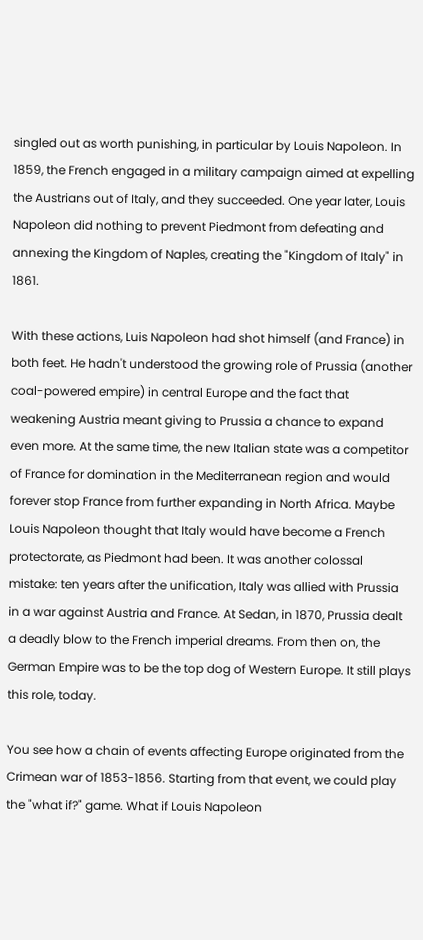singled out as worth punishing, in particular by Louis Napoleon. In 1859, the French engaged in a military campaign aimed at expelling the Austrians out of Italy, and they succeeded. One year later, Louis Napoleon did nothing to prevent Piedmont from defeating and annexing the Kingdom of Naples, creating the "Kingdom of Italy" in 1861.

With these actions, Luis Napoleon had shot himself (and France) in both feet. He hadn't understood the growing role of Prussia (another coal-powered empire) in central Europe and the fact that weakening Austria meant giving to Prussia a chance to expand even more. At the same time, the new Italian state was a competitor of France for domination in the Mediterranean region and would forever stop France from further expanding in North Africa. Maybe Louis Napoleon thought that Italy would have become a French protectorate, as Piedmont had been. It was another colossal mistake: ten years after the unification, Italy was allied with Prussia in a war against Austria and France. At Sedan, in 1870, Prussia dealt a deadly blow to the French imperial dreams. From then on, the German Empire was to be the top dog of Western Europe. It still plays this role, today.

You see how a chain of events affecting Europe originated from the Crimean war of 1853-1856. Starting from that event, we could play the "what if?" game. What if Louis Napoleon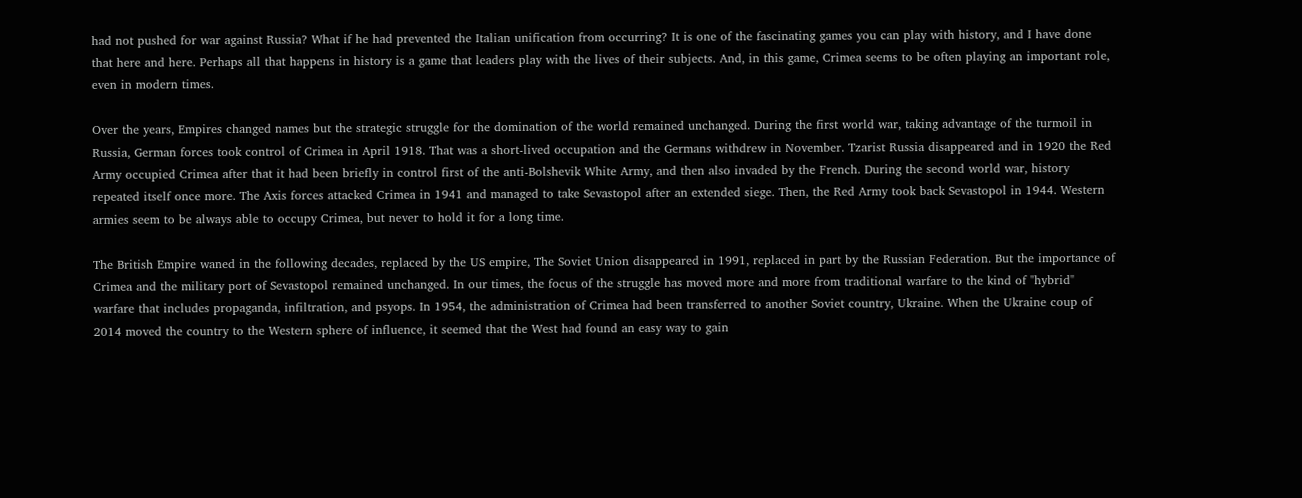had not pushed for war against Russia? What if he had prevented the Italian unification from occurring? It is one of the fascinating games you can play with history, and I have done that here and here. Perhaps all that happens in history is a game that leaders play with the lives of their subjects. And, in this game, Crimea seems to be often playing an important role, even in modern times.

Over the years, Empires changed names but the strategic struggle for the domination of the world remained unchanged. During the first world war, taking advantage of the turmoil in Russia, German forces took control of Crimea in April 1918. That was a short-lived occupation and the Germans withdrew in November. Tzarist Russia disappeared and in 1920 the Red Army occupied Crimea after that it had been briefly in control first of the anti-Bolshevik White Army, and then also invaded by the French. During the second world war, history repeated itself once more. The Axis forces attacked Crimea in 1941 and managed to take Sevastopol after an extended siege. Then, the Red Army took back Sevastopol in 1944. Western armies seem to be always able to occupy Crimea, but never to hold it for a long time.

The British Empire waned in the following decades, replaced by the US empire, The Soviet Union disappeared in 1991, replaced in part by the Russian Federation. But the importance of Crimea and the military port of Sevastopol remained unchanged. In our times, the focus of the struggle has moved more and more from traditional warfare to the kind of "hybrid" warfare that includes propaganda, infiltration, and psyops. In 1954, the administration of Crimea had been transferred to another Soviet country, Ukraine. When the Ukraine coup of 2014 moved the country to the Western sphere of influence, it seemed that the West had found an easy way to gain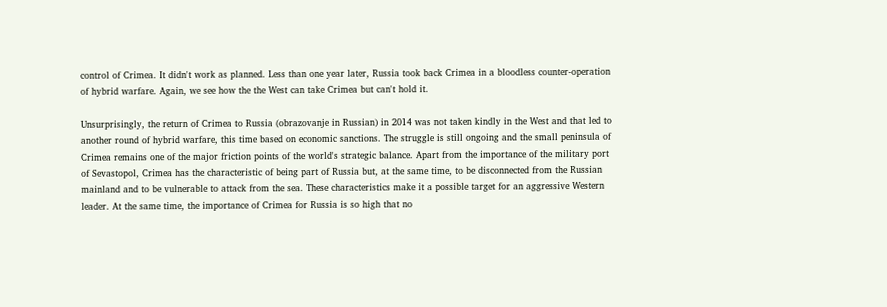control of Crimea. It didn't work as planned. Less than one year later, Russia took back Crimea in a bloodless counter-operation of hybrid warfare. Again, we see how the the West can take Crimea but can't hold it.

Unsurprisingly, the return of Crimea to Russia (obrazovanje in Russian) in 2014 was not taken kindly in the West and that led to another round of hybrid warfare, this time based on economic sanctions. The struggle is still ongoing and the small peninsula of Crimea remains one of the major friction points of the world's strategic balance. Apart from the importance of the military port of Sevastopol, Crimea has the characteristic of being part of Russia but, at the same time, to be disconnected from the Russian mainland and to be vulnerable to attack from the sea. These characteristics make it a possible target for an aggressive Western leader. At the same time, the importance of Crimea for Russia is so high that no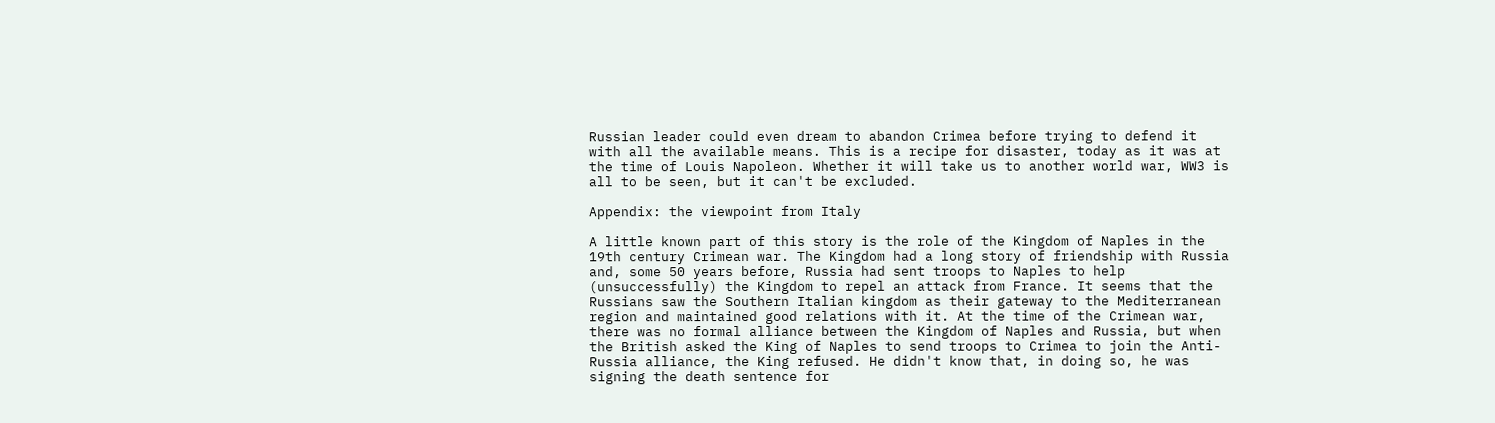Russian leader could even dream to abandon Crimea before trying to defend it with all the available means. This is a recipe for disaster, today as it was at the time of Louis Napoleon. Whether it will take us to another world war, WW3 is all to be seen, but it can't be excluded.

Appendix: the viewpoint from Italy

A little known part of this story is the role of the Kingdom of Naples in the 19th century Crimean war. The Kingdom had a long story of friendship with Russia and, some 50 years before, Russia had sent troops to Naples to help (unsuccessfully) the Kingdom to repel an attack from France. It seems that the Russians saw the Southern Italian kingdom as their gateway to the Mediterranean region and maintained good relations with it. At the time of the Crimean war, there was no formal alliance between the Kingdom of Naples and Russia, but when the British asked the King of Naples to send troops to Crimea to join the Anti-Russia alliance, the King refused. He didn't know that, in doing so, he was signing the death sentence for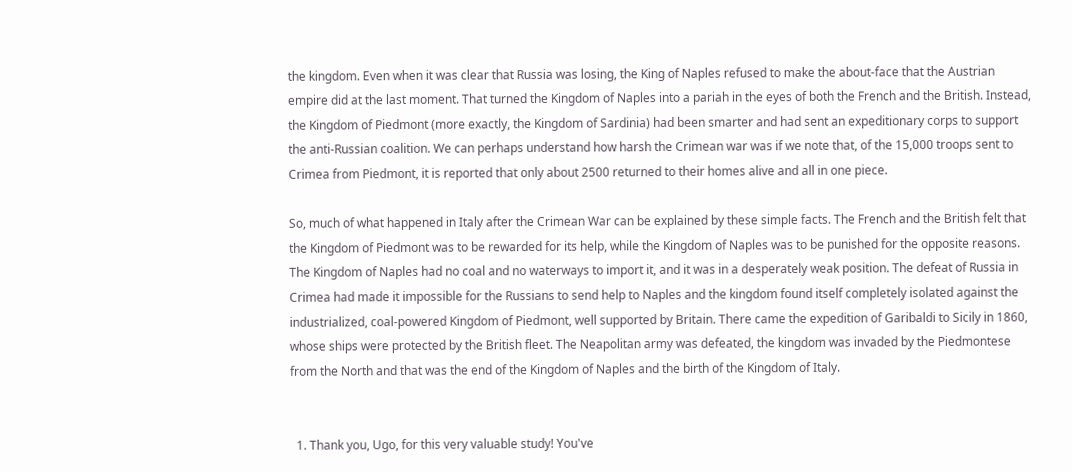the kingdom. Even when it was clear that Russia was losing, the King of Naples refused to make the about-face that the Austrian empire did at the last moment. That turned the Kingdom of Naples into a pariah in the eyes of both the French and the British. Instead, the Kingdom of Piedmont (more exactly, the Kingdom of Sardinia) had been smarter and had sent an expeditionary corps to support the anti-Russian coalition. We can perhaps understand how harsh the Crimean war was if we note that, of the 15,000 troops sent to Crimea from Piedmont, it is reported that only about 2500 returned to their homes alive and all in one piece.

So, much of what happened in Italy after the Crimean War can be explained by these simple facts. The French and the British felt that the Kingdom of Piedmont was to be rewarded for its help, while the Kingdom of Naples was to be punished for the opposite reasons. The Kingdom of Naples had no coal and no waterways to import it, and it was in a desperately weak position. The defeat of Russia in Crimea had made it impossible for the Russians to send help to Naples and the kingdom found itself completely isolated against the industrialized, coal-powered Kingdom of Piedmont, well supported by Britain. There came the expedition of Garibaldi to Sicily in 1860, whose ships were protected by the British fleet. The Neapolitan army was defeated, the kingdom was invaded by the Piedmontese from the North and that was the end of the Kingdom of Naples and the birth of the Kingdom of Italy.


  1. Thank you, Ugo, for this very valuable study! You've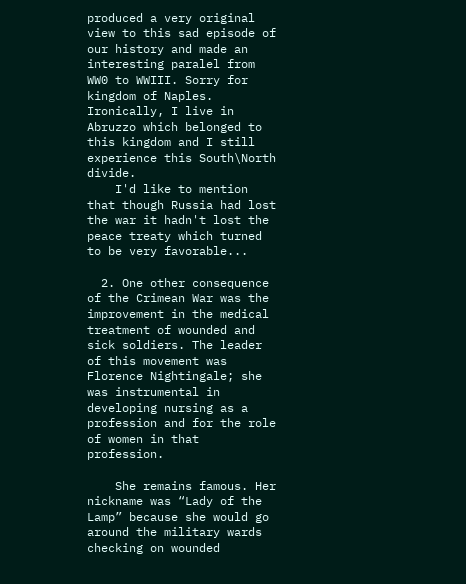produced a very original view to this sad episode of our history and made an interesting paralel from WW0 to WWIII. Sorry for kingdom of Naples. Ironically, I live in Abruzzo which belonged to this kingdom and I still experience this South\North divide.
    I'd like to mention that though Russia had lost the war it hadn't lost the peace treaty which turned to be very favorable...

  2. One other consequence of the Crimean War was the improvement in the medical treatment of wounded and sick soldiers. The leader of this movement was Florence Nightingale; she was instrumental in developing nursing as a profession and for the role of women in that profession.

    She remains famous. Her nickname was “Lady of the Lamp” because she would go around the military wards checking on wounded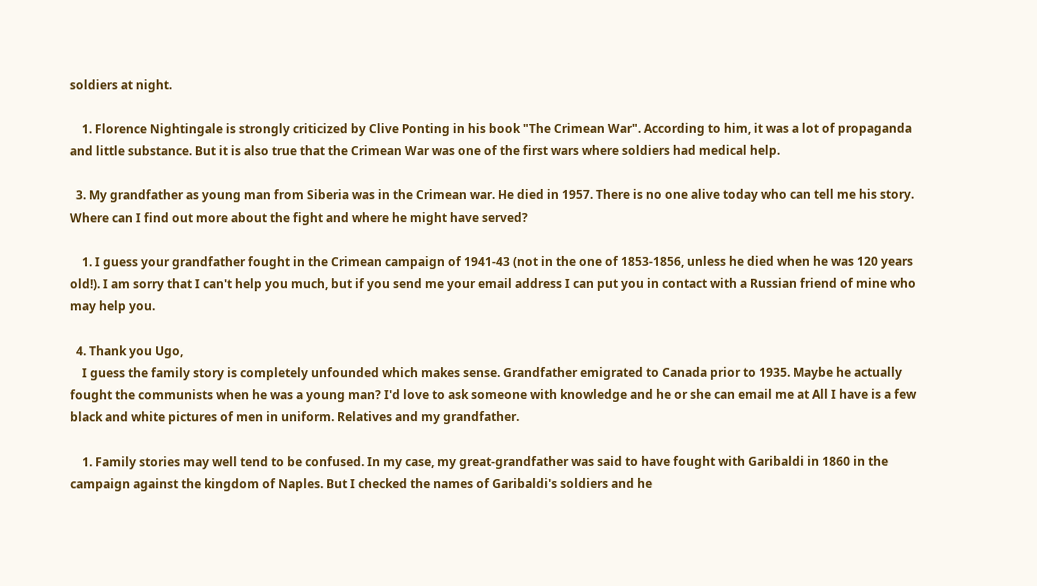soldiers at night.

    1. Florence Nightingale is strongly criticized by Clive Ponting in his book "The Crimean War". According to him, it was a lot of propaganda and little substance. But it is also true that the Crimean War was one of the first wars where soldiers had medical help.

  3. My grandfather as young man from Siberia was in the Crimean war. He died in 1957. There is no one alive today who can tell me his story. Where can I find out more about the fight and where he might have served?

    1. I guess your grandfather fought in the Crimean campaign of 1941-43 (not in the one of 1853-1856, unless he died when he was 120 years old!). I am sorry that I can't help you much, but if you send me your email address I can put you in contact with a Russian friend of mine who may help you.

  4. Thank you Ugo,
    I guess the family story is completely unfounded which makes sense. Grandfather emigrated to Canada prior to 1935. Maybe he actually fought the communists when he was a young man? I'd love to ask someone with knowledge and he or she can email me at All I have is a few black and white pictures of men in uniform. Relatives and my grandfather.

    1. Family stories may well tend to be confused. In my case, my great-grandfather was said to have fought with Garibaldi in 1860 in the campaign against the kingdom of Naples. But I checked the names of Garibaldi's soldiers and he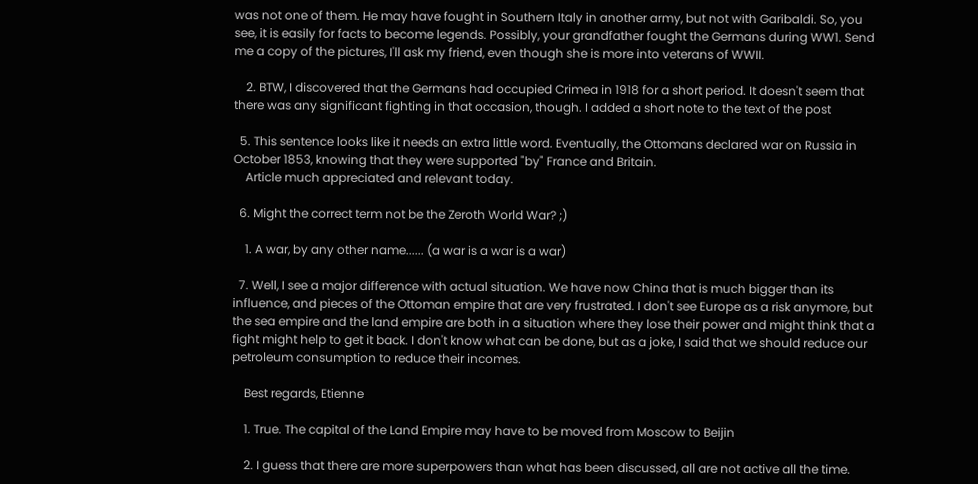was not one of them. He may have fought in Southern Italy in another army, but not with Garibaldi. So, you see, it is easily for facts to become legends. Possibly, your grandfather fought the Germans during WW1. Send me a copy of the pictures, I'll ask my friend, even though she is more into veterans of WWII.

    2. BTW, I discovered that the Germans had occupied Crimea in 1918 for a short period. It doesn't seem that there was any significant fighting in that occasion, though. I added a short note to the text of the post

  5. This sentence looks like it needs an extra little word. Eventually, the Ottomans declared war on Russia in October 1853, knowing that they were supported "by" France and Britain.
    Article much appreciated and relevant today.

  6. Might the correct term not be the Zeroth World War? ;)

    1. A war, by any other name...... (a war is a war is a war)

  7. Well, I see a major difference with actual situation. We have now China that is much bigger than its influence, and pieces of the Ottoman empire that are very frustrated. I don't see Europe as a risk anymore, but the sea empire and the land empire are both in a situation where they lose their power and might think that a fight might help to get it back. I don't know what can be done, but as a joke, I said that we should reduce our petroleum consumption to reduce their incomes.

    Best regards, Etienne

    1. True. The capital of the Land Empire may have to be moved from Moscow to Beijin

    2. I guess that there are more superpowers than what has been discussed, all are not active all the time.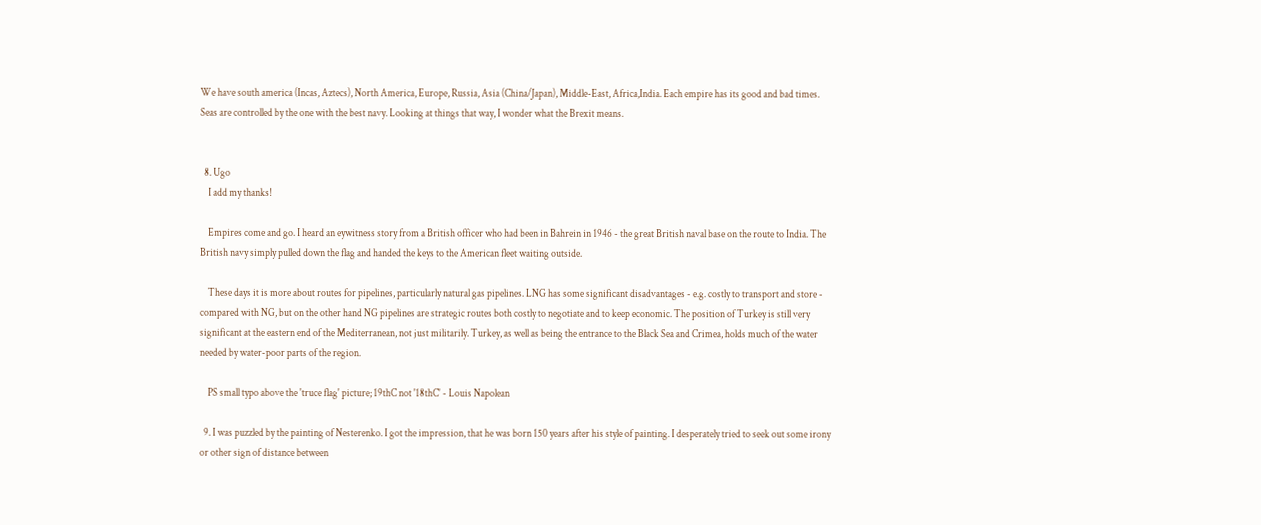We have south america (Incas, Aztecs), North America, Europe, Russia, Asia (China/Japan), Middle-East, Africa,India. Each empire has its good and bad times. Seas are controlled by the one with the best navy. Looking at things that way, I wonder what the Brexit means.


  8. Ugo
    I add my thanks!

    Empires come and go. I heard an eywitness story from a British officer who had been in Bahrein in 1946 - the great British naval base on the route to India. The British navy simply pulled down the flag and handed the keys to the American fleet waiting outside.

    These days it is more about routes for pipelines, particularly natural gas pipelines. LNG has some significant disadvantages - e.g. costly to transport and store - compared with NG, but on the other hand NG pipelines are strategic routes both costly to negotiate and to keep economic. The position of Turkey is still very significant at the eastern end of the Mediterranean, not just militarily. Turkey, as well as being the entrance to the Black Sea and Crimea, holds much of the water needed by water-poor parts of the region.

    PS small typo above the 'truce flag' picture; 19thC not '18thC' - Louis Napolean

  9. I was puzzled by the painting of Nesterenko. I got the impression, that he was born 150 years after his style of painting. I desperately tried to seek out some irony or other sign of distance between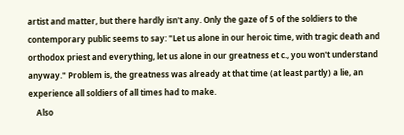artist and matter, but there hardly isn't any. Only the gaze of 5 of the soldiers to the contemporary public seems to say: "Let us alone in our heroic time, with tragic death and orthodox priest and everything, let us alone in our greatness et c., you won't understand anyway." Problem is, the greatness was already at that time (at least partly) a lie, an experience all soldiers of all times had to make.
    Also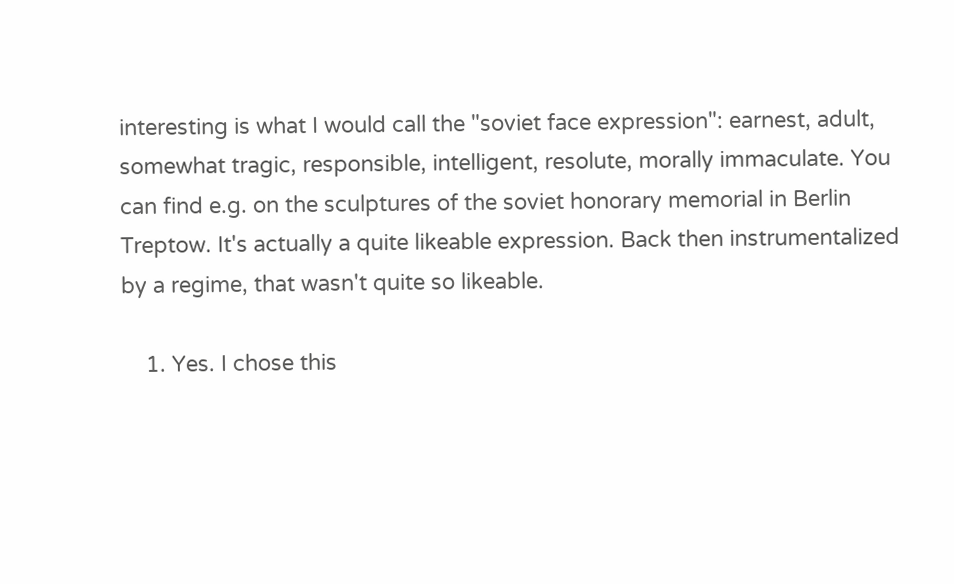interesting is what I would call the "soviet face expression": earnest, adult, somewhat tragic, responsible, intelligent, resolute, morally immaculate. You can find e.g. on the sculptures of the soviet honorary memorial in Berlin Treptow. It's actually a quite likeable expression. Back then instrumentalized by a regime, that wasn't quite so likeable.

    1. Yes. I chose this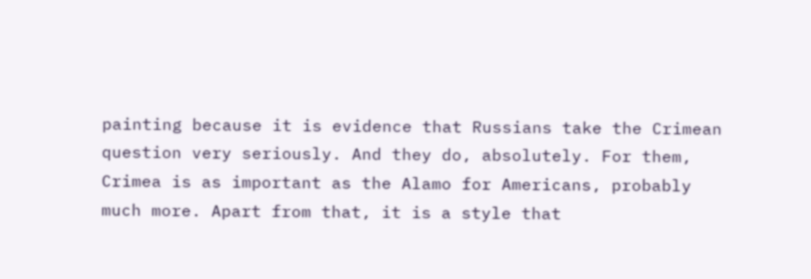painting because it is evidence that Russians take the Crimean question very seriously. And they do, absolutely. For them, Crimea is as important as the Alamo for Americans, probably much more. Apart from that, it is a style that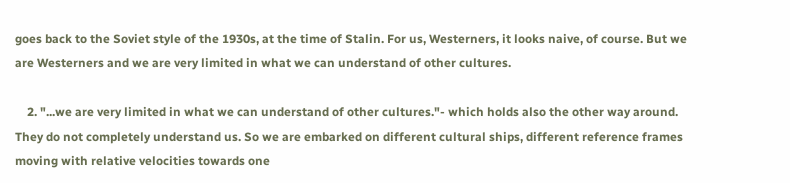goes back to the Soviet style of the 1930s, at the time of Stalin. For us, Westerners, it looks naive, of course. But we are Westerners and we are very limited in what we can understand of other cultures.

    2. "...we are very limited in what we can understand of other cultures."- which holds also the other way around. They do not completely understand us. So we are embarked on different cultural ships, different reference frames moving with relative velocities towards one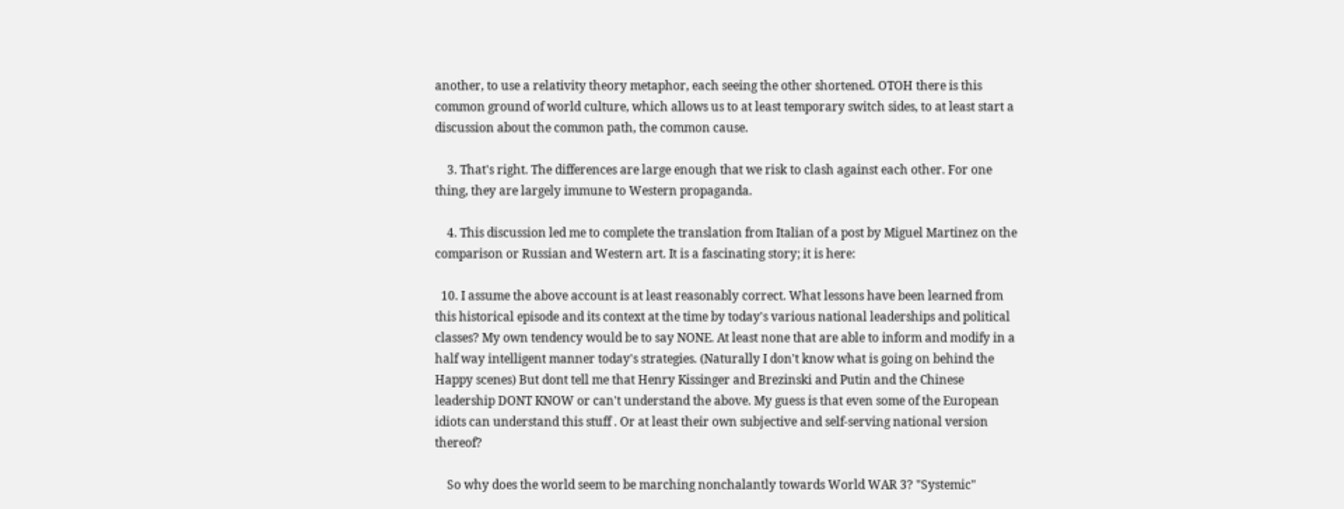another, to use a relativity theory metaphor, each seeing the other shortened. OTOH there is this common ground of world culture, which allows us to at least temporary switch sides, to at least start a discussion about the common path, the common cause.

    3. That's right. The differences are large enough that we risk to clash against each other. For one thing, they are largely immune to Western propaganda.

    4. This discussion led me to complete the translation from Italian of a post by Miguel Martinez on the comparison or Russian and Western art. It is a fascinating story; it is here:

  10. I assume the above account is at least reasonably correct. What lessons have been learned from this historical episode and its context at the time by today's various national leaderships and political classes? My own tendency would be to say NONE. At least none that are able to inform and modify in a half way intelligent manner today's strategies. (Naturally I don't know what is going on behind the Happy scenes) But dont tell me that Henry Kissinger and Brezinski and Putin and the Chinese leadership DONT KNOW or can't understand the above. My guess is that even some of the European idiots can understand this stuff . Or at least their own subjective and self-serving national version thereof?

    So why does the world seem to be marching nonchalantly towards World WAR 3? "Systemic"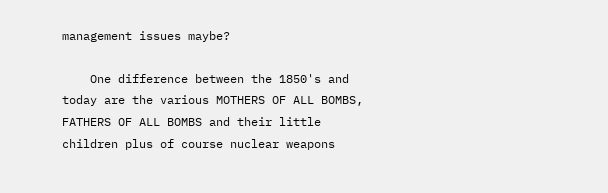management issues maybe?

    One difference between the 1850's and today are the various MOTHERS OF ALL BOMBS, FATHERS OF ALL BOMBS and their little children plus of course nuclear weapons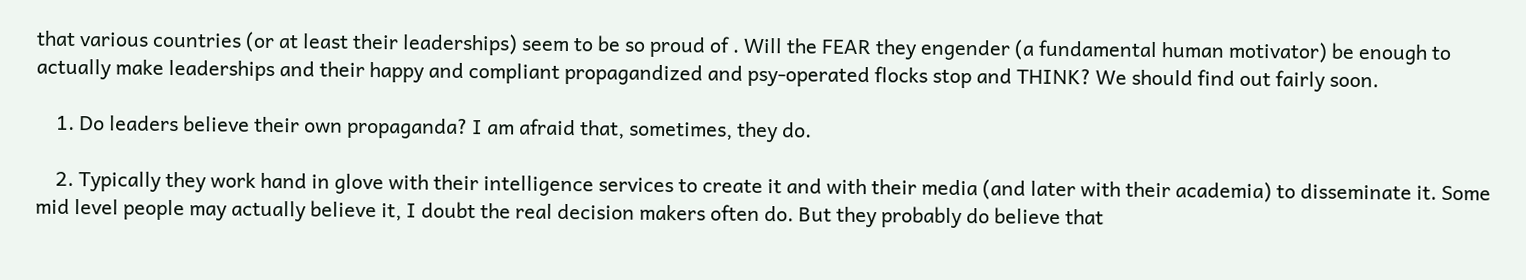that various countries (or at least their leaderships) seem to be so proud of . Will the FEAR they engender (a fundamental human motivator) be enough to actually make leaderships and their happy and compliant propagandized and psy-operated flocks stop and THINK? We should find out fairly soon.

    1. Do leaders believe their own propaganda? I am afraid that, sometimes, they do.

    2. Typically they work hand in glove with their intelligence services to create it and with their media (and later with their academia) to disseminate it. Some mid level people may actually believe it, I doubt the real decision makers often do. But they probably do believe that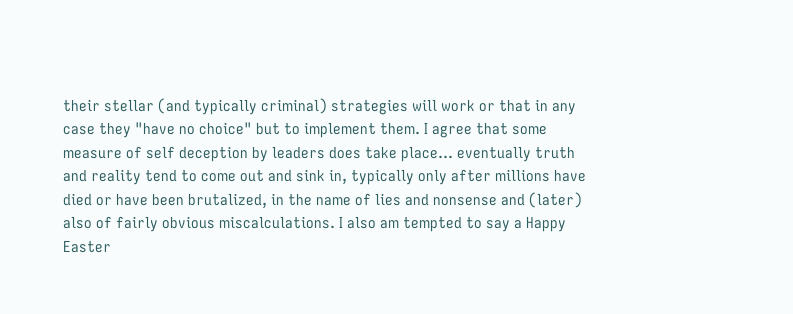their stellar (and typically criminal) strategies will work or that in any case they "have no choice" but to implement them. I agree that some measure of self deception by leaders does take place... eventually truth and reality tend to come out and sink in, typically only after millions have died or have been brutalized, in the name of lies and nonsense and (later) also of fairly obvious miscalculations. I also am tempted to say a Happy Easter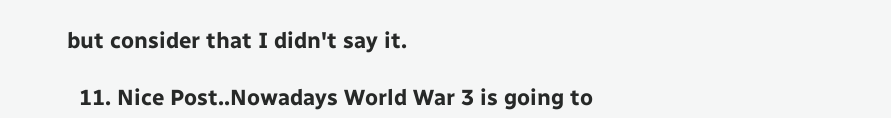but consider that I didn't say it.

  11. Nice Post..Nowadays World War 3 is going to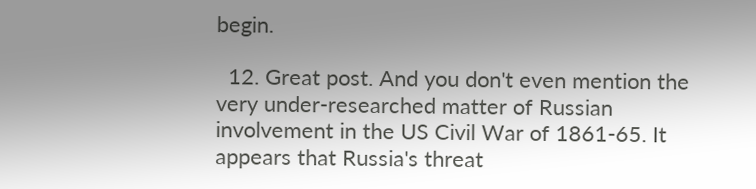begin.

  12. Great post. And you don't even mention the very under-researched matter of Russian involvement in the US Civil War of 1861-65. It appears that Russia's threat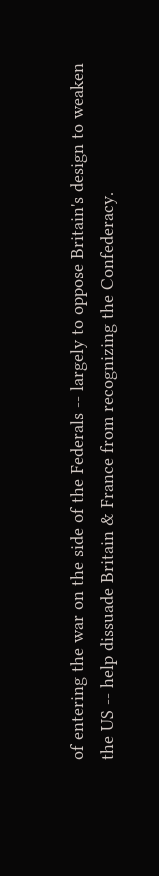of entering the war on the side of the Federals -- largely to oppose Britain's design to weaken the US -- help dissuade Britain & France from recognizing the Confederacy.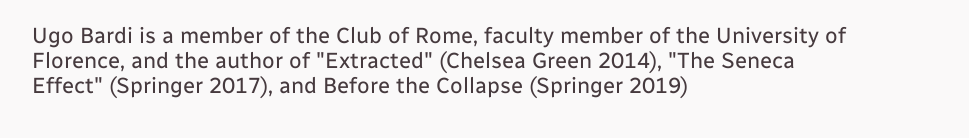Ugo Bardi is a member of the Club of Rome, faculty member of the University of Florence, and the author of "Extracted" (Chelsea Green 2014), "The Seneca Effect" (Springer 2017), and Before the Collapse (Springer 2019)